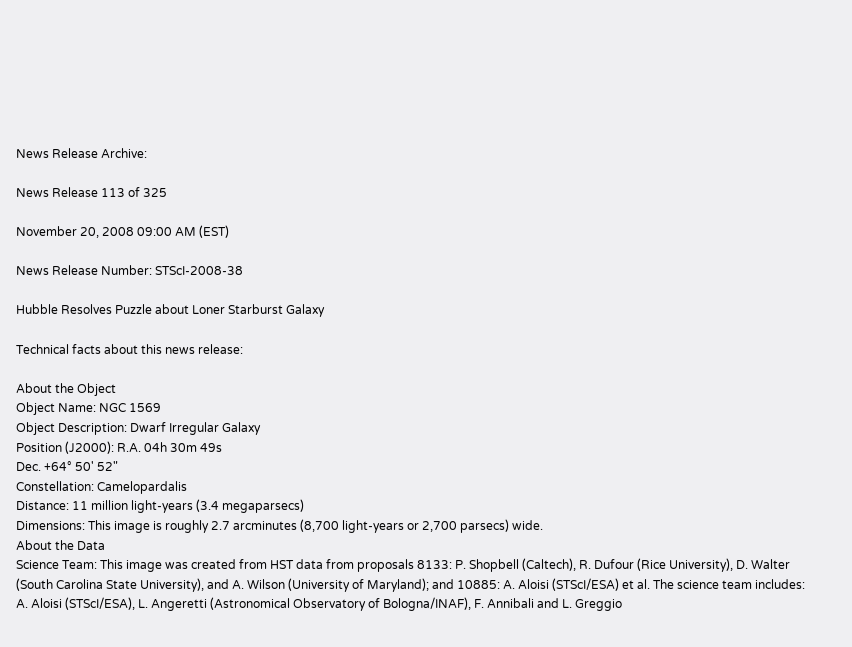News Release Archive:

News Release 113 of 325

November 20, 2008 09:00 AM (EST)

News Release Number: STScI-2008-38

Hubble Resolves Puzzle about Loner Starburst Galaxy

Technical facts about this news release:

About the Object
Object Name: NGC 1569
Object Description: Dwarf Irregular Galaxy
Position (J2000): R.A. 04h 30m 49s
Dec. +64° 50' 52"
Constellation: Camelopardalis
Distance: 11 million light-years (3.4 megaparsecs)
Dimensions: This image is roughly 2.7 arcminutes (8,700 light-years or 2,700 parsecs) wide.
About the Data
Science Team: This image was created from HST data from proposals 8133: P. Shopbell (Caltech), R. Dufour (Rice University), D. Walter (South Carolina State University), and A. Wilson (University of Maryland); and 10885: A. Aloisi (STScI/ESA) et al. The science team includes: A. Aloisi (STScI/ESA), L. Angeretti (Astronomical Observatory of Bologna/INAF), F. Annibali and L. Greggio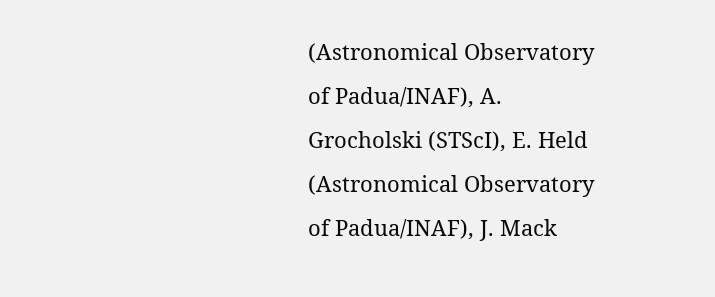(Astronomical Observatory of Padua/INAF), A. Grocholski (STScI), E. Held (Astronomical Observatory of Padua/INAF), J. Mack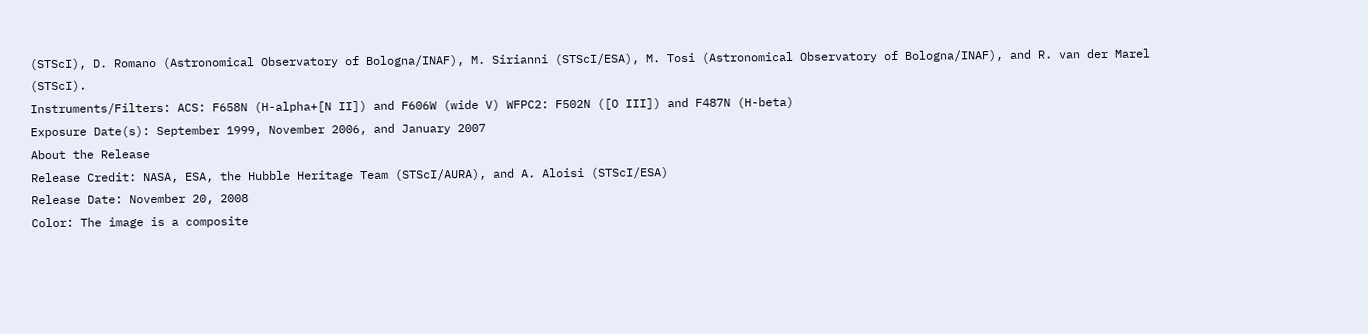(STScI), D. Romano (Astronomical Observatory of Bologna/INAF), M. Sirianni (STScI/ESA), M. Tosi (Astronomical Observatory of Bologna/INAF), and R. van der Marel (STScI).
Instruments/Filters: ACS: F658N (H-alpha+[N II]) and F606W (wide V) WFPC2: F502N ([O III]) and F487N (H-beta)
Exposure Date(s): September 1999, November 2006, and January 2007
About the Release
Release Credit: NASA, ESA, the Hubble Heritage Team (STScI/AURA), and A. Aloisi (STScI/ESA)
Release Date: November 20, 2008
Color: The image is a composite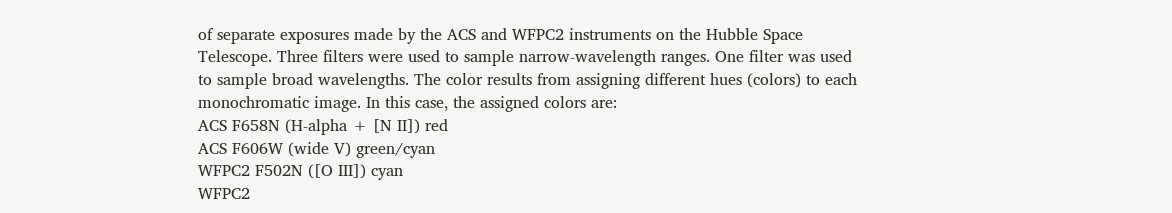of separate exposures made by the ACS and WFPC2 instruments on the Hubble Space Telescope. Three filters were used to sample narrow-wavelength ranges. One filter was used to sample broad wavelengths. The color results from assigning different hues (colors) to each monochromatic image. In this case, the assigned colors are:
ACS F658N (H-alpha + [N II]) red
ACS F606W (wide V) green/cyan
WFPC2 F502N ([O III]) cyan
WFPC2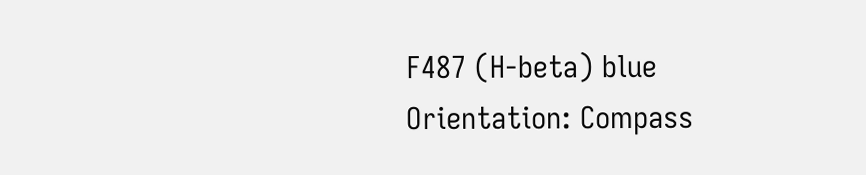F487 (H-beta) blue
Orientation: Compass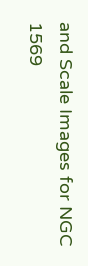and Scale Images for NGC 1569